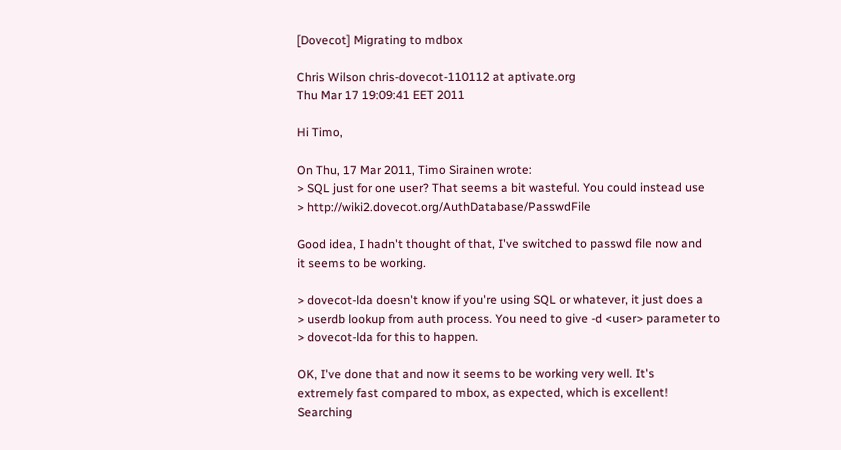[Dovecot] Migrating to mdbox

Chris Wilson chris-dovecot-110112 at aptivate.org
Thu Mar 17 19:09:41 EET 2011

Hi Timo,

On Thu, 17 Mar 2011, Timo Sirainen wrote:
> SQL just for one user? That seems a bit wasteful. You could instead use
> http://wiki2.dovecot.org/AuthDatabase/PasswdFile

Good idea, I hadn't thought of that, I've switched to passwd file now and
it seems to be working.

> dovecot-lda doesn't know if you're using SQL or whatever, it just does a
> userdb lookup from auth process. You need to give -d <user> parameter to
> dovecot-lda for this to happen.

OK, I've done that and now it seems to be working very well. It's
extremely fast compared to mbox, as expected, which is excellent!
Searching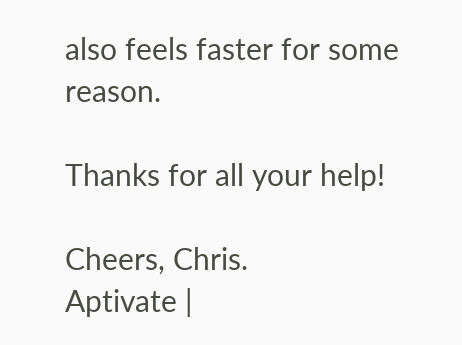also feels faster for some reason.

Thanks for all your help!

Cheers, Chris.
Aptivate |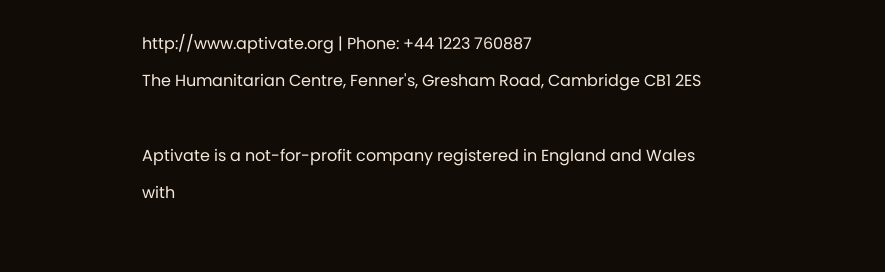http://www.aptivate.org | Phone: +44 1223 760887
The Humanitarian Centre, Fenner's, Gresham Road, Cambridge CB1 2ES

Aptivate is a not-for-profit company registered in England and Wales
with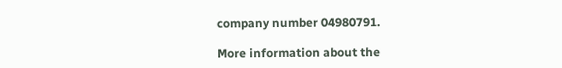company number 04980791.

More information about the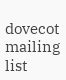dovecot mailing list